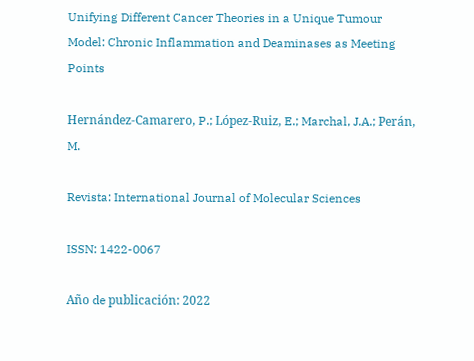Unifying Different Cancer Theories in a Unique Tumour Model: Chronic Inflammation and Deaminases as Meeting Points

Hernández-Camarero, P.; López-Ruiz, E.; Marchal, J.A.; Perán, M.

Revista: International Journal of Molecular Sciences

ISSN: 1422-0067

Año de publicación: 2022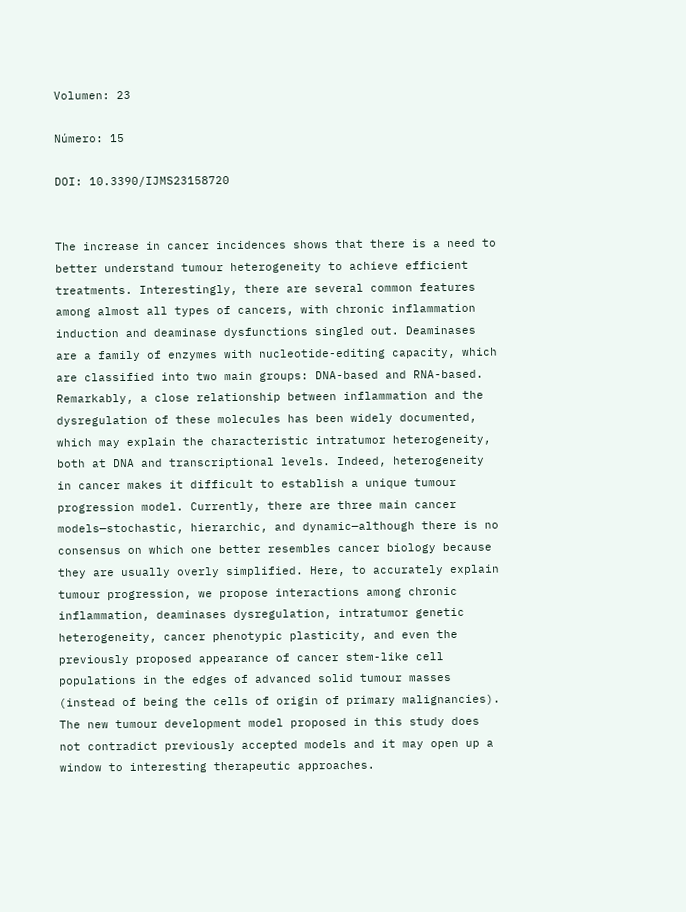Volumen: 23

Número: 15

DOI: 10.3390/IJMS23158720


The increase in cancer incidences shows that there is a need to better understand tumour heterogeneity to achieve efficient treatments. Interestingly, there are several common features among almost all types of cancers, with chronic inflammation induction and deaminase dysfunctions singled out. Deaminases are a family of enzymes with nucleotide-editing capacity, which are classified into two main groups: DNA-based and RNA-based. Remarkably, a close relationship between inflammation and the dysregulation of these molecules has been widely documented, which may explain the characteristic intratumor heterogeneity, both at DNA and transcriptional levels. Indeed, heterogeneity in cancer makes it difficult to establish a unique tumour progression model. Currently, there are three main cancer models—stochastic, hierarchic, and dynamic—although there is no consensus on which one better resembles cancer biology because they are usually overly simplified. Here, to accurately explain tumour progression, we propose interactions among chronic inflammation, deaminases dysregulation, intratumor genetic heterogeneity, cancer phenotypic plasticity, and even the previously proposed appearance of cancer stem-like cell populations in the edges of advanced solid tumour masses (instead of being the cells of origin of primary malignancies). The new tumour development model proposed in this study does not contradict previously accepted models and it may open up a window to interesting therapeutic approaches.